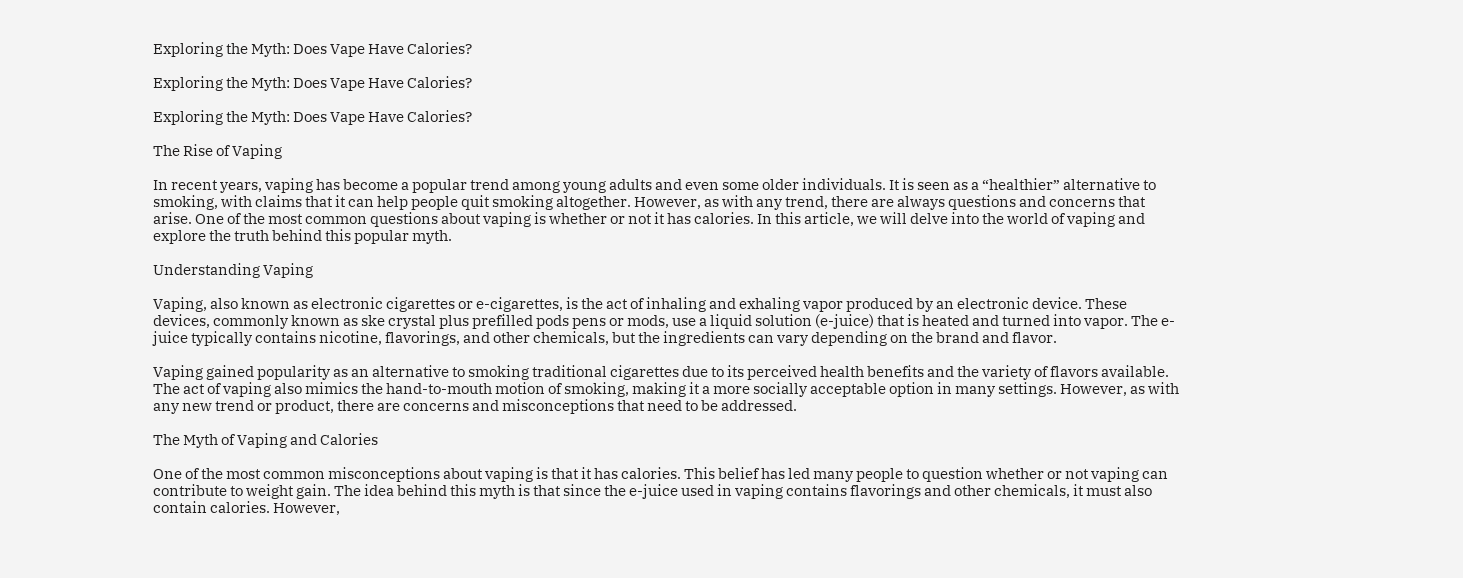Exploring the Myth: Does Vape Have Calories?

Exploring the Myth: Does Vape Have Calories?

Exploring the Myth: Does Vape Have Calories?

The Rise of Vaping

In recent years, vaping has become a popular trend among young adults and even some older individuals. It is seen as a “healthier” alternative to smoking, with claims that it can help people quit smoking altogether. However, as with any trend, there are always questions and concerns that arise. One of the most common questions about vaping is whether or not it has calories. In this article, we will delve into the world of vaping and explore the truth behind this popular myth.

Understanding Vaping

Vaping, also known as electronic cigarettes or e-cigarettes, is the act of inhaling and exhaling vapor produced by an electronic device. These devices, commonly known as ske crystal plus prefilled pods pens or mods, use a liquid solution (e-juice) that is heated and turned into vapor. The e-juice typically contains nicotine, flavorings, and other chemicals, but the ingredients can vary depending on the brand and flavor.

Vaping gained popularity as an alternative to smoking traditional cigarettes due to its perceived health benefits and the variety of flavors available. The act of vaping also mimics the hand-to-mouth motion of smoking, making it a more socially acceptable option in many settings. However, as with any new trend or product, there are concerns and misconceptions that need to be addressed.

The Myth of Vaping and Calories

One of the most common misconceptions about vaping is that it has calories. This belief has led many people to question whether or not vaping can contribute to weight gain. The idea behind this myth is that since the e-juice used in vaping contains flavorings and other chemicals, it must also contain calories. However,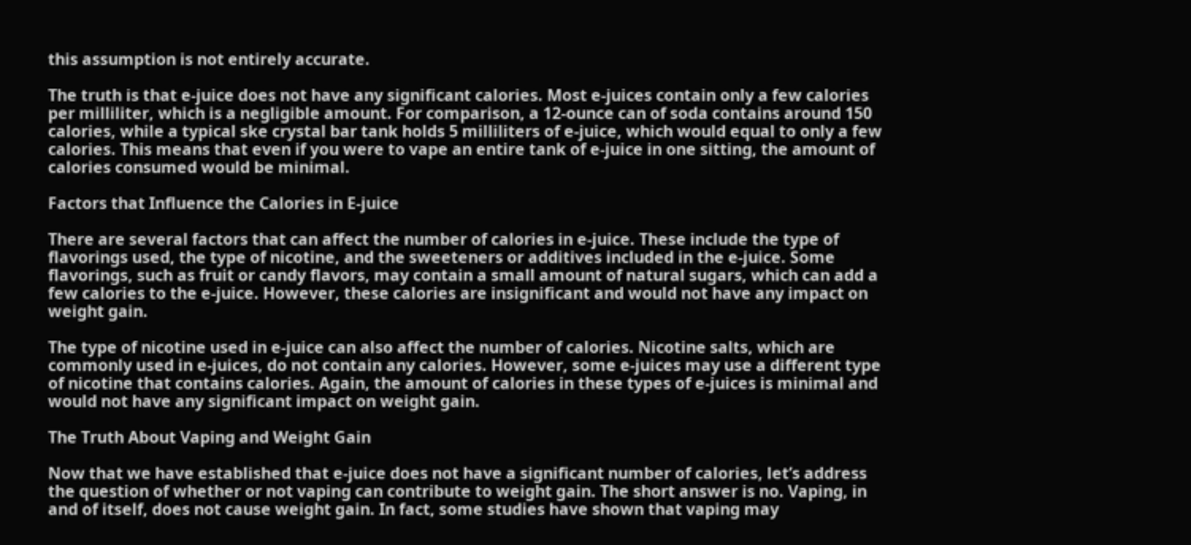this assumption is not entirely accurate.

The truth is that e-juice does not have any significant calories. Most e-juices contain only a few calories per milliliter, which is a negligible amount. For comparison, a 12-ounce can of soda contains around 150 calories, while a typical ske crystal bar tank holds 5 milliliters of e-juice, which would equal to only a few calories. This means that even if you were to vape an entire tank of e-juice in one sitting, the amount of calories consumed would be minimal.

Factors that Influence the Calories in E-juice

There are several factors that can affect the number of calories in e-juice. These include the type of flavorings used, the type of nicotine, and the sweeteners or additives included in the e-juice. Some flavorings, such as fruit or candy flavors, may contain a small amount of natural sugars, which can add a few calories to the e-juice. However, these calories are insignificant and would not have any impact on weight gain.

The type of nicotine used in e-juice can also affect the number of calories. Nicotine salts, which are commonly used in e-juices, do not contain any calories. However, some e-juices may use a different type of nicotine that contains calories. Again, the amount of calories in these types of e-juices is minimal and would not have any significant impact on weight gain.

The Truth About Vaping and Weight Gain

Now that we have established that e-juice does not have a significant number of calories, let’s address the question of whether or not vaping can contribute to weight gain. The short answer is no. Vaping, in and of itself, does not cause weight gain. In fact, some studies have shown that vaping may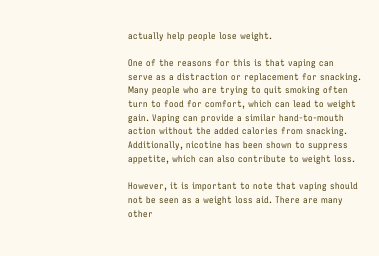actually help people lose weight.

One of the reasons for this is that vaping can serve as a distraction or replacement for snacking. Many people who are trying to quit smoking often turn to food for comfort, which can lead to weight gain. Vaping can provide a similar hand-to-mouth action without the added calories from snacking. Additionally, nicotine has been shown to suppress appetite, which can also contribute to weight loss.

However, it is important to note that vaping should not be seen as a weight loss aid. There are many other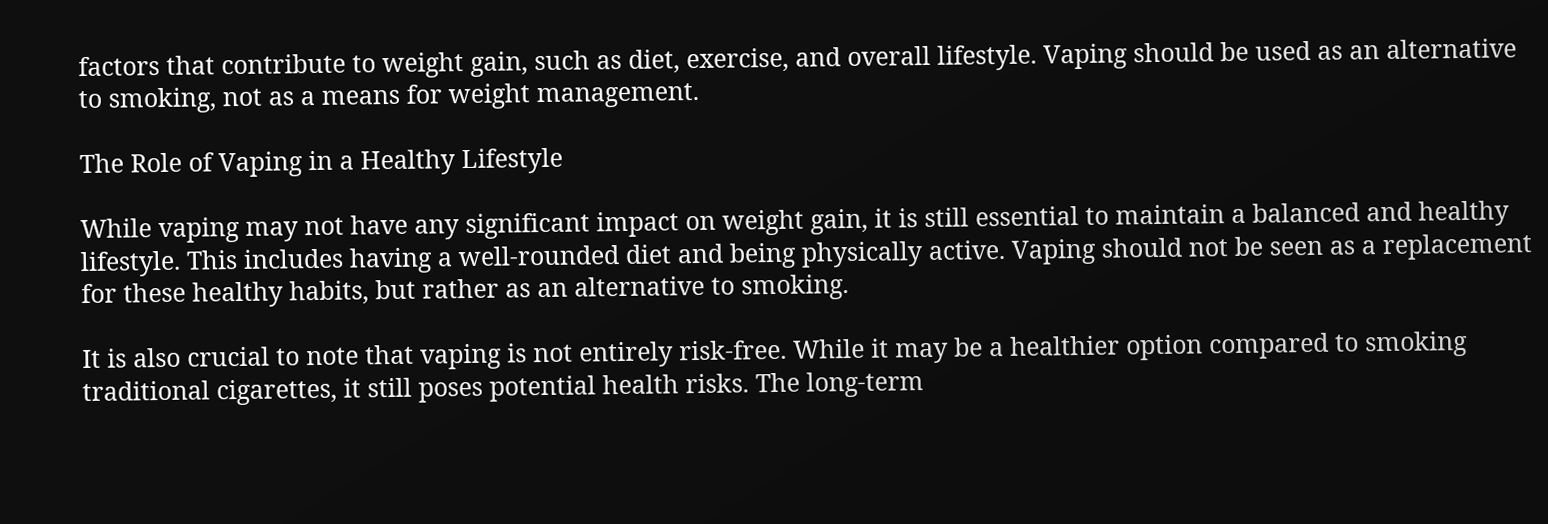factors that contribute to weight gain, such as diet, exercise, and overall lifestyle. Vaping should be used as an alternative to smoking, not as a means for weight management.

The Role of Vaping in a Healthy Lifestyle

While vaping may not have any significant impact on weight gain, it is still essential to maintain a balanced and healthy lifestyle. This includes having a well-rounded diet and being physically active. Vaping should not be seen as a replacement for these healthy habits, but rather as an alternative to smoking.

It is also crucial to note that vaping is not entirely risk-free. While it may be a healthier option compared to smoking traditional cigarettes, it still poses potential health risks. The long-term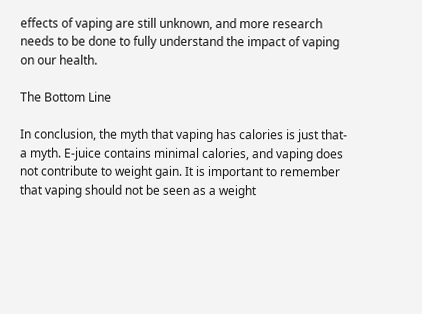effects of vaping are still unknown, and more research needs to be done to fully understand the impact of vaping on our health.

The Bottom Line

In conclusion, the myth that vaping has calories is just that- a myth. E-juice contains minimal calories, and vaping does not contribute to weight gain. It is important to remember that vaping should not be seen as a weight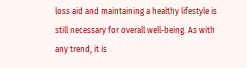loss aid and maintaining a healthy lifestyle is still necessary for overall well-being. As with any trend, it is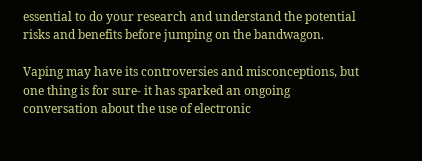essential to do your research and understand the potential risks and benefits before jumping on the bandwagon.

Vaping may have its controversies and misconceptions, but one thing is for sure- it has sparked an ongoing conversation about the use of electronic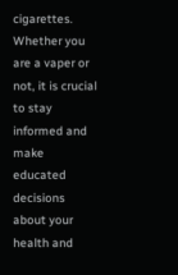cigarettes. Whether you are a vaper or not, it is crucial to stay informed and make educated decisions about your health and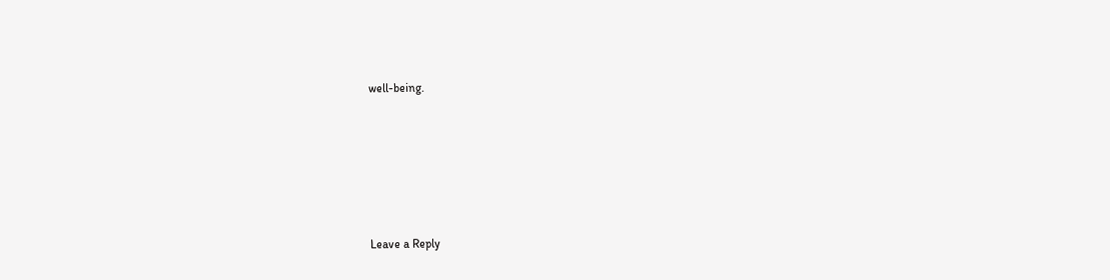well-being.






Leave a Reply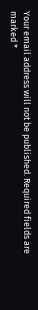Your email address will not be published. Required fields are marked *